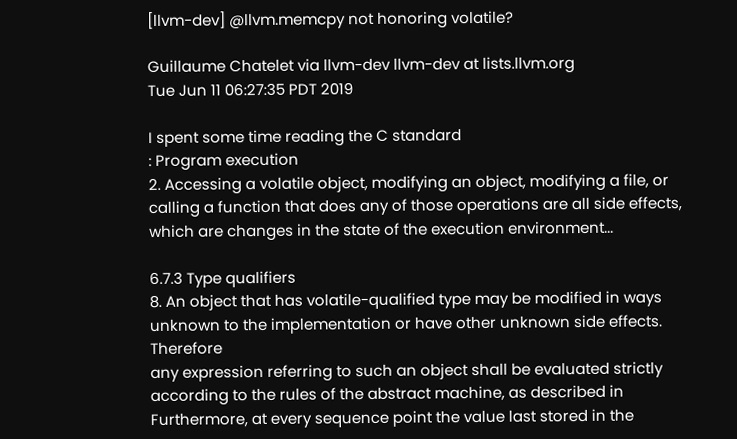[llvm-dev] @llvm.memcpy not honoring volatile?

Guillaume Chatelet via llvm-dev llvm-dev at lists.llvm.org
Tue Jun 11 06:27:35 PDT 2019

I spent some time reading the C standard
: Program execution
2. Accessing a volatile object, modifying an object, modifying a file, or
calling a function that does any of those operations are all side effects,
which are changes in the state of the execution environment...

6.7.3 Type qualifiers
8. An object that has volatile-qualified type may be modified in ways
unknown to the implementation or have other unknown side effects. Therefore
any expression referring to such an object shall be evaluated strictly
according to the rules of the abstract machine, as described in
Furthermore, at every sequence point the value last stored in the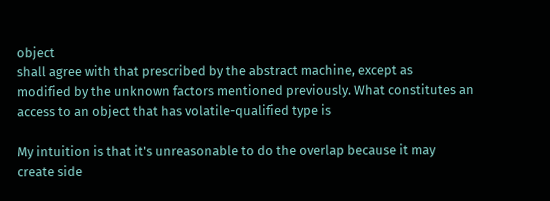object
shall agree with that prescribed by the abstract machine, except as
modified by the unknown factors mentioned previously. What constitutes an
access to an object that has volatile-qualified type is

My intuition is that it's unreasonable to do the overlap because it may
create side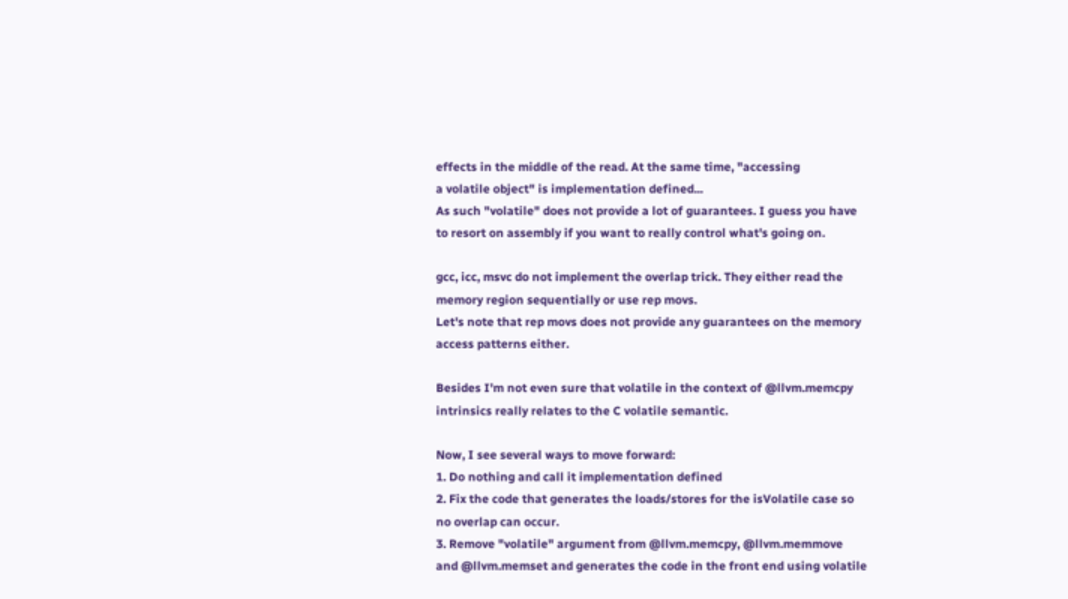effects in the middle of the read. At the same time, "accessing
a volatile object" is implementation defined...
As such "volatile" does not provide a lot of guarantees. I guess you have
to resort on assembly if you want to really control what's going on.

gcc, icc, msvc do not implement the overlap trick. They either read the
memory region sequentially or use rep movs.
Let's note that rep movs does not provide any guarantees on the memory
access patterns either.

Besides I'm not even sure that volatile in the context of @llvm.memcpy
intrinsics really relates to the C volatile semantic.

Now, I see several ways to move forward:
1. Do nothing and call it implementation defined
2. Fix the code that generates the loads/stores for the isVolatile case so
no overlap can occur.
3. Remove "volatile" argument from @llvm.memcpy, @llvm.memmove
and @llvm.memset and generates the code in the front end using volatile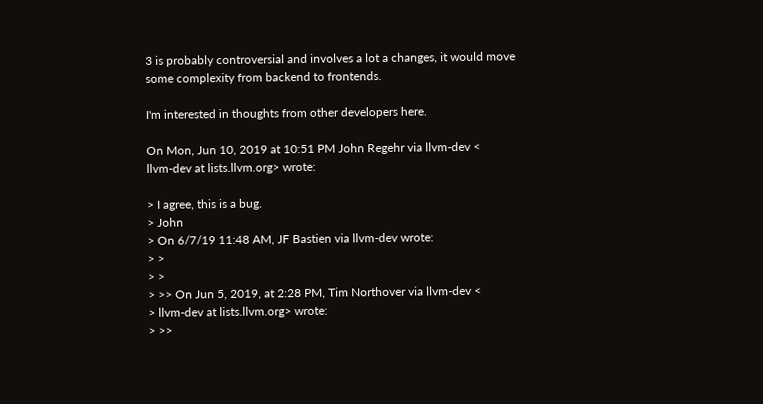3 is probably controversial and involves a lot a changes, it would move
some complexity from backend to frontends.

I'm interested in thoughts from other developers here.

On Mon, Jun 10, 2019 at 10:51 PM John Regehr via llvm-dev <
llvm-dev at lists.llvm.org> wrote:

> I agree, this is a bug.
> John
> On 6/7/19 11:48 AM, JF Bastien via llvm-dev wrote:
> >
> >
> >> On Jun 5, 2019, at 2:28 PM, Tim Northover via llvm-dev <
> llvm-dev at lists.llvm.org> wrote:
> >>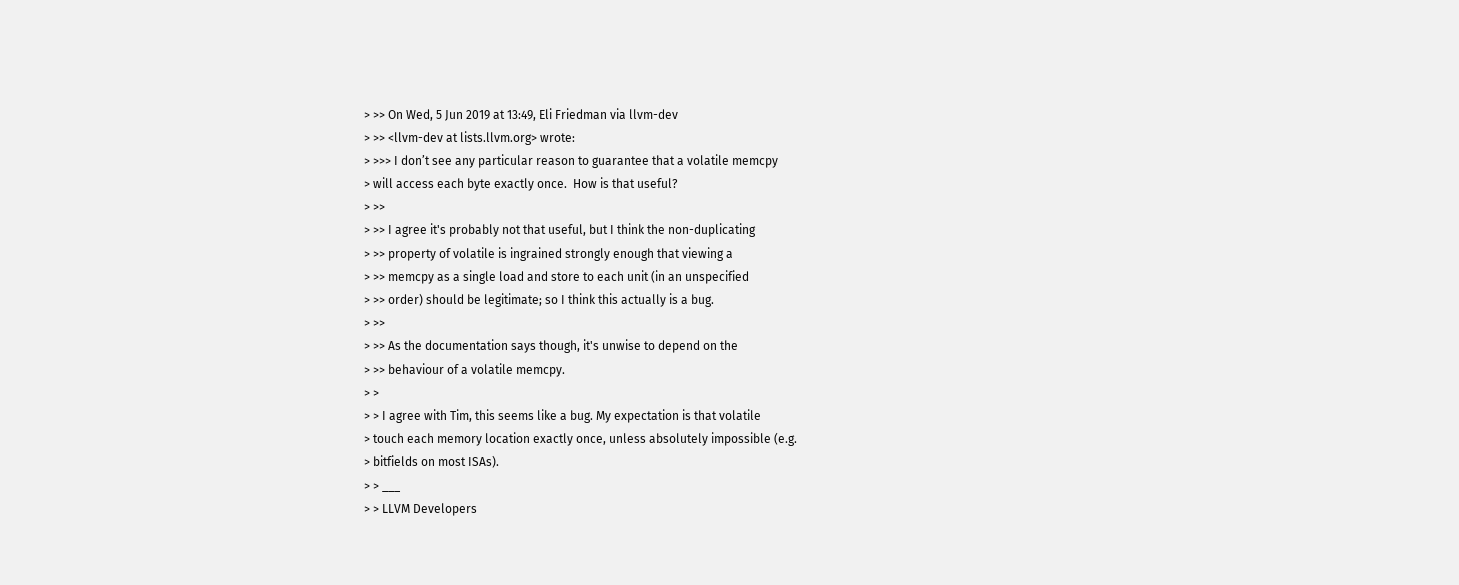> >> On Wed, 5 Jun 2019 at 13:49, Eli Friedman via llvm-dev
> >> <llvm-dev at lists.llvm.org> wrote:
> >>> I don’t see any particular reason to guarantee that a volatile memcpy
> will access each byte exactly once.  How is that useful?
> >>
> >> I agree it's probably not that useful, but I think the non-duplicating
> >> property of volatile is ingrained strongly enough that viewing a
> >> memcpy as a single load and store to each unit (in an unspecified
> >> order) should be legitimate; so I think this actually is a bug.
> >>
> >> As the documentation says though, it's unwise to depend on the
> >> behaviour of a volatile memcpy.
> >
> > I agree with Tim, this seems like a bug. My expectation is that volatile
> touch each memory location exactly once, unless absolutely impossible (e.g.
> bitfields on most ISAs).
> > ___
> > LLVM Developers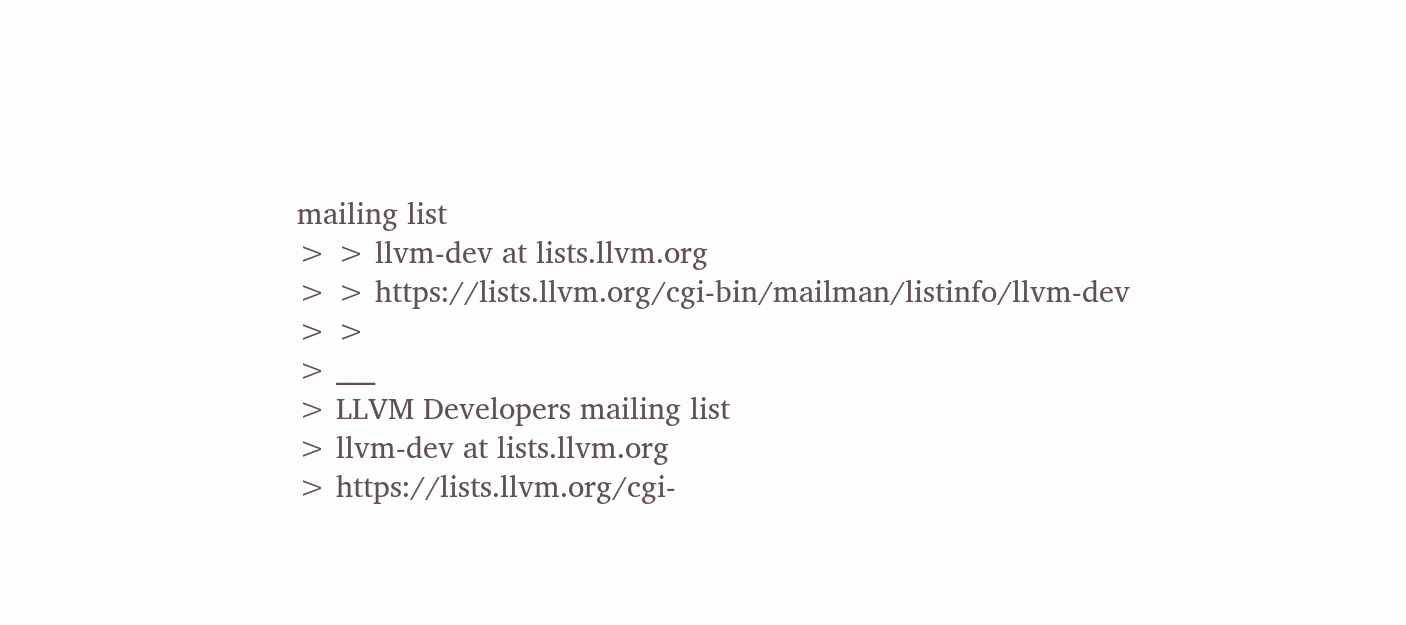mailing list
> > llvm-dev at lists.llvm.org
> > https://lists.llvm.org/cgi-bin/mailman/listinfo/llvm-dev
> >
> ___
> LLVM Developers mailing list
> llvm-dev at lists.llvm.org
> https://lists.llvm.org/cgi-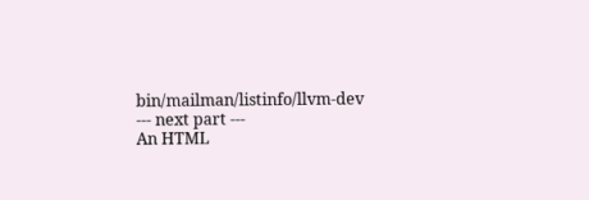bin/mailman/listinfo/llvm-dev
--- next part ---
An HTML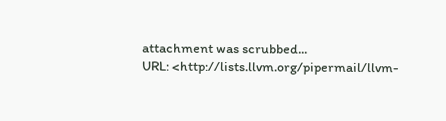attachment was scrubbed...
URL: <http://lists.llvm.org/pipermail/llvm-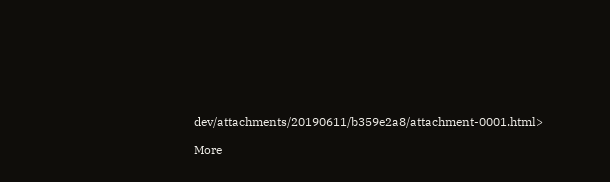dev/attachments/20190611/b359e2a8/attachment-0001.html>

More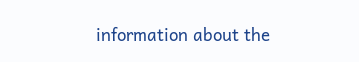information about the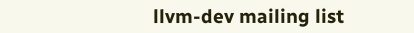llvm-dev mailing list